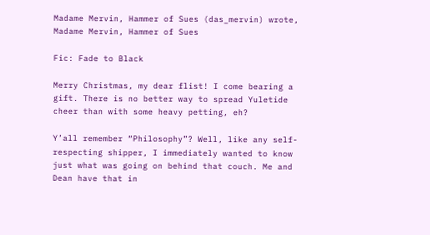Madame Mervin, Hammer of Sues (das_mervin) wrote,
Madame Mervin, Hammer of Sues

Fic: Fade to Black

Merry Christmas, my dear flist! I come bearing a gift. There is no better way to spread Yuletide cheer than with some heavy petting, eh?

Y’all remember “Philosophy”? Well, like any self-respecting shipper, I immediately wanted to know just what was going on behind that couch. Me and Dean have that in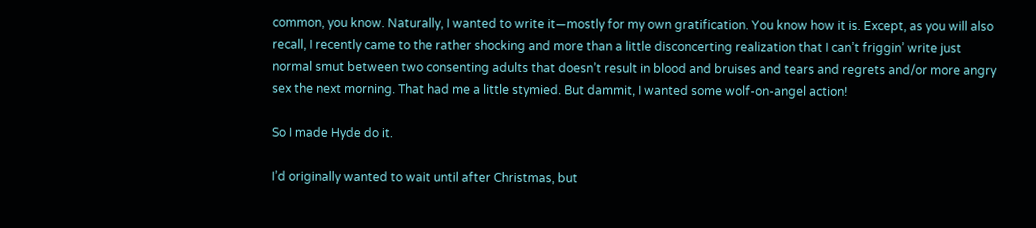common, you know. Naturally, I wanted to write it—mostly for my own gratification. You know how it is. Except, as you will also recall, I recently came to the rather shocking and more than a little disconcerting realization that I can’t friggin’ write just normal smut between two consenting adults that doesn’t result in blood and bruises and tears and regrets and/or more angry sex the next morning. That had me a little stymied. But dammit, I wanted some wolf-on-angel action!

So I made Hyde do it.

I’d originally wanted to wait until after Christmas, but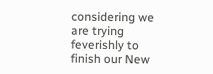considering we are trying feverishly to finish our New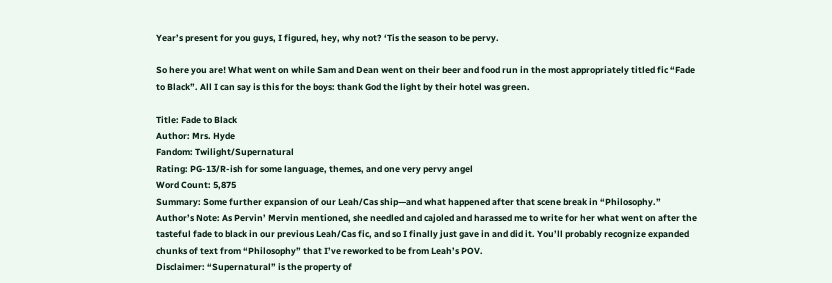Year’s present for you guys, I figured, hey, why not? ‘Tis the season to be pervy.

So here you are! What went on while Sam and Dean went on their beer and food run in the most appropriately titled fic “Fade to Black”. All I can say is this for the boys: thank God the light by their hotel was green.

Title: Fade to Black
Author: Mrs. Hyde
Fandom: Twilight/Supernatural
Rating: PG-13/R-ish for some language, themes, and one very pervy angel
Word Count: 5,875
Summary: Some further expansion of our Leah/Cas ship—and what happened after that scene break in “Philosophy.”
Author’s Note: As Pervin’ Mervin mentioned, she needled and cajoled and harassed me to write for her what went on after the tasteful fade to black in our previous Leah/Cas fic, and so I finally just gave in and did it. You’ll probably recognize expanded chunks of text from “Philosophy” that I’ve reworked to be from Leah’s POV.
Disclaimer: “Supernatural” is the property of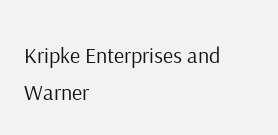Kripke Enterprises and Warner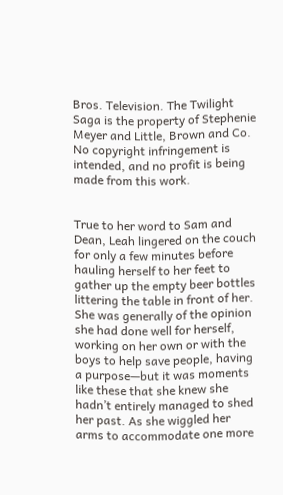Bros. Television. The Twilight Saga is the property of Stephenie Meyer and Little, Brown and Co. No copyright infringement is intended, and no profit is being made from this work.


True to her word to Sam and Dean, Leah lingered on the couch for only a few minutes before hauling herself to her feet to gather up the empty beer bottles littering the table in front of her. She was generally of the opinion she had done well for herself, working on her own or with the boys to help save people, having a purpose—but it was moments like these that she knew she hadn’t entirely managed to shed her past. As she wiggled her arms to accommodate one more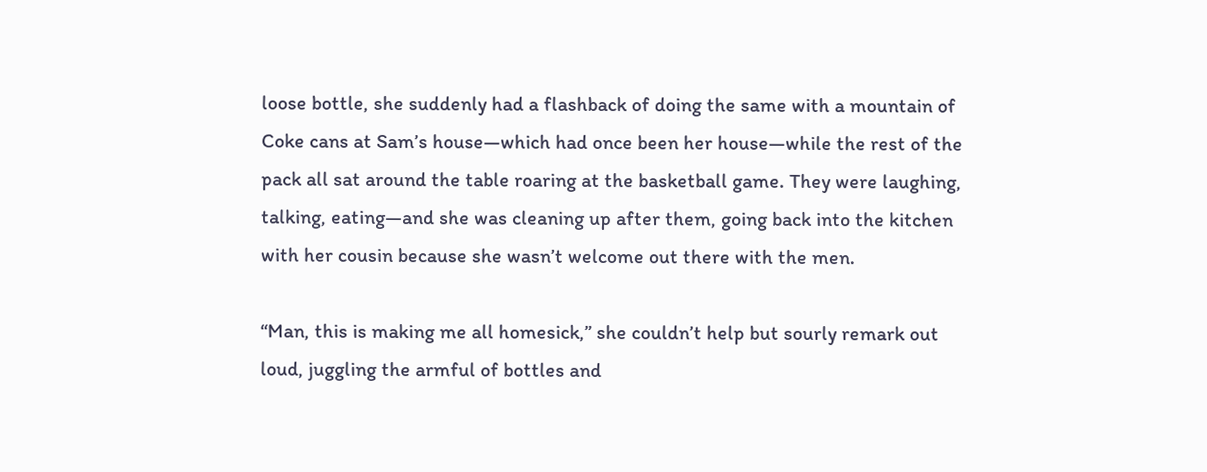loose bottle, she suddenly had a flashback of doing the same with a mountain of Coke cans at Sam’s house—which had once been her house—while the rest of the pack all sat around the table roaring at the basketball game. They were laughing, talking, eating—and she was cleaning up after them, going back into the kitchen with her cousin because she wasn’t welcome out there with the men.

“Man, this is making me all homesick,” she couldn’t help but sourly remark out loud, juggling the armful of bottles and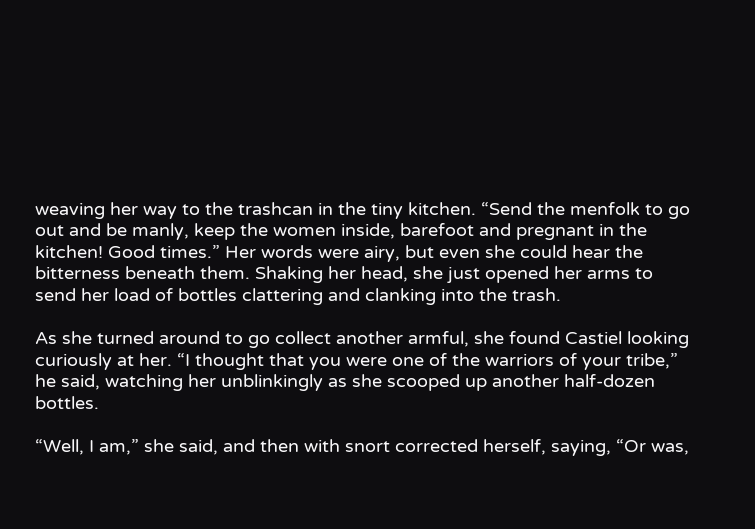weaving her way to the trashcan in the tiny kitchen. “Send the menfolk to go out and be manly, keep the women inside, barefoot and pregnant in the kitchen! Good times.” Her words were airy, but even she could hear the bitterness beneath them. Shaking her head, she just opened her arms to send her load of bottles clattering and clanking into the trash.

As she turned around to go collect another armful, she found Castiel looking curiously at her. “I thought that you were one of the warriors of your tribe,” he said, watching her unblinkingly as she scooped up another half-dozen bottles.

“Well, I am,” she said, and then with snort corrected herself, saying, “Or was,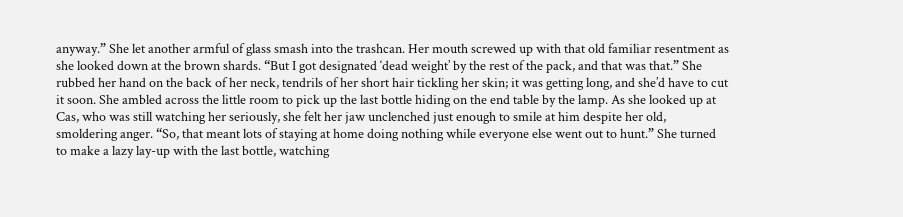anyway.” She let another armful of glass smash into the trashcan. Her mouth screwed up with that old familiar resentment as she looked down at the brown shards. “But I got designated ‘dead weight’ by the rest of the pack, and that was that.” She rubbed her hand on the back of her neck, tendrils of her short hair tickling her skin; it was getting long, and she’d have to cut it soon. She ambled across the little room to pick up the last bottle hiding on the end table by the lamp. As she looked up at Cas, who was still watching her seriously, she felt her jaw unclenched just enough to smile at him despite her old, smoldering anger. “So, that meant lots of staying at home doing nothing while everyone else went out to hunt.” She turned to make a lazy lay-up with the last bottle, watching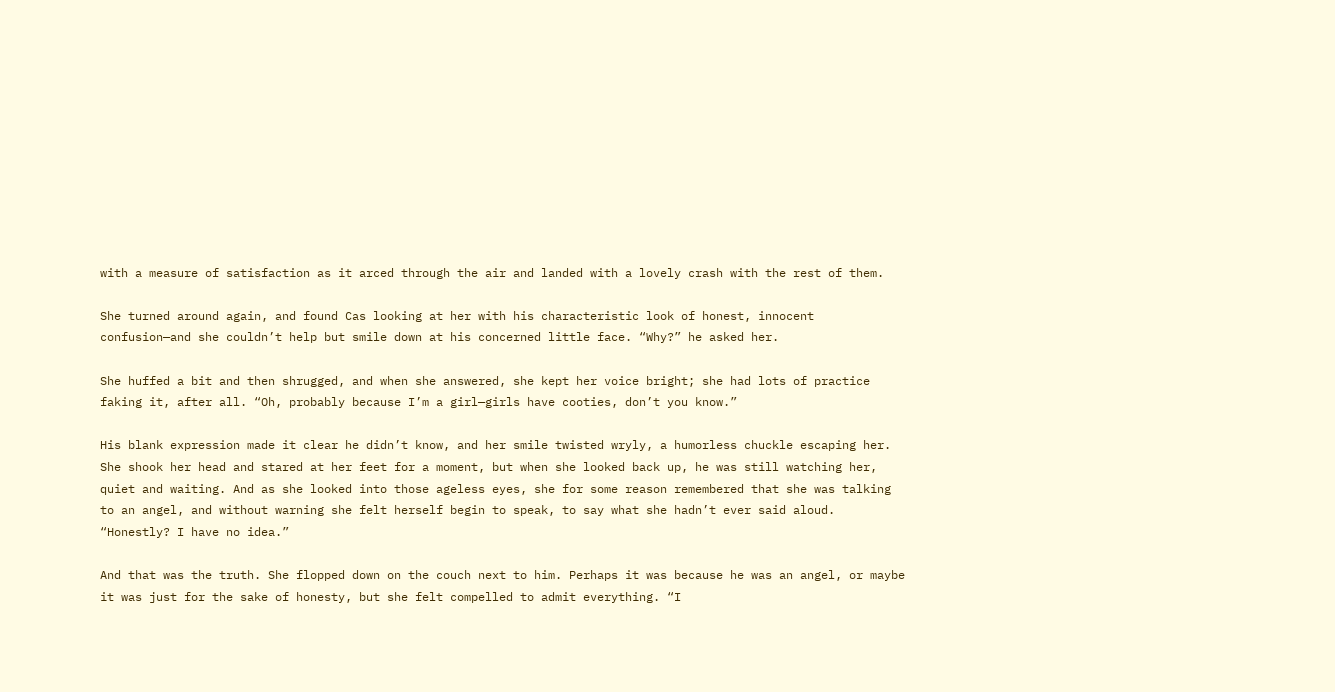with a measure of satisfaction as it arced through the air and landed with a lovely crash with the rest of them.

She turned around again, and found Cas looking at her with his characteristic look of honest, innocent confusion—and she couldn’t help but smile down at his concerned little face. “Why?” he asked her.

She huffed a bit and then shrugged, and when she answered, she kept her voice bright; she had lots of practice faking it, after all. “Oh, probably because I’m a girl—girls have cooties, don’t you know.”

His blank expression made it clear he didn’t know, and her smile twisted wryly, a humorless chuckle escaping her. She shook her head and stared at her feet for a moment, but when she looked back up, he was still watching her, quiet and waiting. And as she looked into those ageless eyes, she for some reason remembered that she was talking to an angel, and without warning she felt herself begin to speak, to say what she hadn’t ever said aloud. “Honestly? I have no idea.”

And that was the truth. She flopped down on the couch next to him. Perhaps it was because he was an angel, or maybe it was just for the sake of honesty, but she felt compelled to admit everything. “I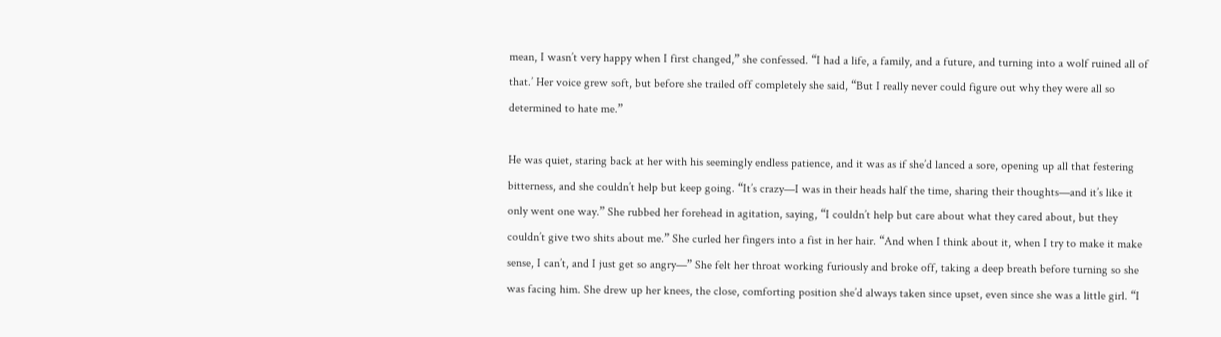mean, I wasn’t very happy when I first changed,” she confessed. “I had a life, a family, and a future, and turning into a wolf ruined all of that.’ Her voice grew soft, but before she trailed off completely she said, “But I really never could figure out why they were all so determined to hate me.”

He was quiet, staring back at her with his seemingly endless patience, and it was as if she’d lanced a sore, opening up all that festering bitterness, and she couldn’t help but keep going. “It’s crazy—I was in their heads half the time, sharing their thoughts—and it’s like it only went one way.” She rubbed her forehead in agitation, saying, “I couldn’t help but care about what they cared about, but they couldn’t give two shits about me.” She curled her fingers into a fist in her hair. “And when I think about it, when I try to make it make sense, I can’t, and I just get so angry—” She felt her throat working furiously and broke off, taking a deep breath before turning so she was facing him. She drew up her knees, the close, comforting position she’d always taken since upset, even since she was a little girl. “I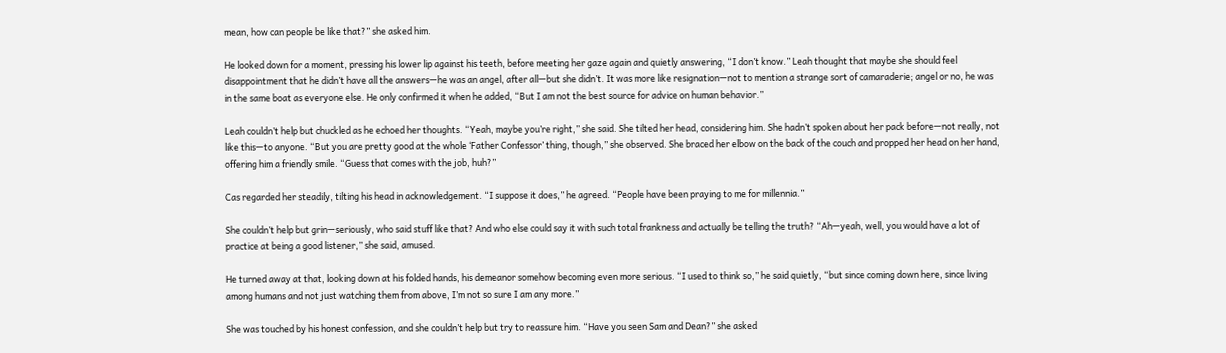mean, how can people be like that?” she asked him.

He looked down for a moment, pressing his lower lip against his teeth, before meeting her gaze again and quietly answering, “I don’t know.” Leah thought that maybe she should feel disappointment that he didn’t have all the answers—he was an angel, after all—but she didn’t. It was more like resignation—not to mention a strange sort of camaraderie; angel or no, he was in the same boat as everyone else. He only confirmed it when he added, “But I am not the best source for advice on human behavior.”

Leah couldn’t help but chuckled as he echoed her thoughts. “Yeah, maybe you’re right,” she said. She tilted her head, considering him. She hadn’t spoken about her pack before—not really, not like this—to anyone. “But you are pretty good at the whole ‘Father Confessor’ thing, though,” she observed. She braced her elbow on the back of the couch and propped her head on her hand, offering him a friendly smile. “Guess that comes with the job, huh?”

Cas regarded her steadily, tilting his head in acknowledgement. “I suppose it does,” he agreed. “People have been praying to me for millennia.”

She couldn’t help but grin—seriously, who said stuff like that? And who else could say it with such total frankness and actually be telling the truth? “Ah—yeah, well, you would have a lot of practice at being a good listener,” she said, amused.

He turned away at that, looking down at his folded hands, his demeanor somehow becoming even more serious. “I used to think so,” he said quietly, “but since coming down here, since living among humans and not just watching them from above, I’m not so sure I am any more.”

She was touched by his honest confession, and she couldn’t help but try to reassure him. “Have you seen Sam and Dean?” she asked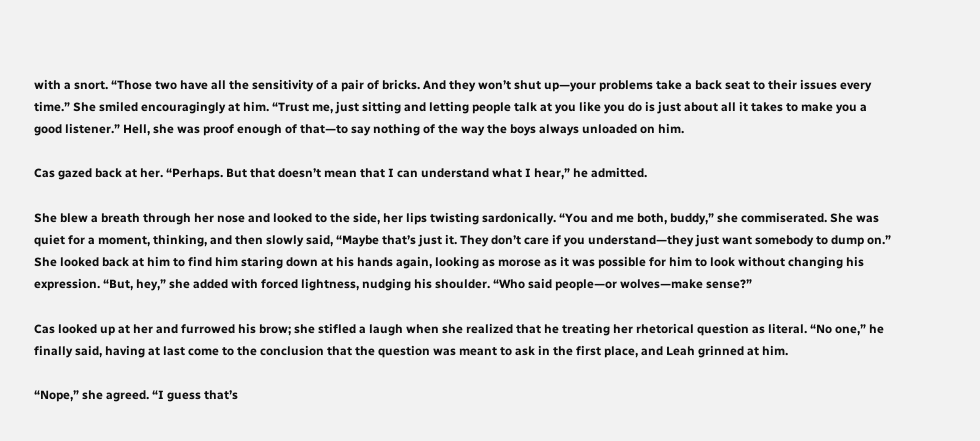with a snort. “Those two have all the sensitivity of a pair of bricks. And they won’t shut up—your problems take a back seat to their issues every time.” She smiled encouragingly at him. “Trust me, just sitting and letting people talk at you like you do is just about all it takes to make you a good listener.” Hell, she was proof enough of that—to say nothing of the way the boys always unloaded on him.

Cas gazed back at her. “Perhaps. But that doesn’t mean that I can understand what I hear,” he admitted.

She blew a breath through her nose and looked to the side, her lips twisting sardonically. “You and me both, buddy,” she commiserated. She was quiet for a moment, thinking, and then slowly said, “Maybe that’s just it. They don’t care if you understand—they just want somebody to dump on.” She looked back at him to find him staring down at his hands again, looking as morose as it was possible for him to look without changing his expression. “But, hey,” she added with forced lightness, nudging his shoulder. “Who said people—or wolves—make sense?”

Cas looked up at her and furrowed his brow; she stifled a laugh when she realized that he treating her rhetorical question as literal. “No one,” he finally said, having at last come to the conclusion that the question was meant to ask in the first place, and Leah grinned at him.

“Nope,” she agreed. “I guess that’s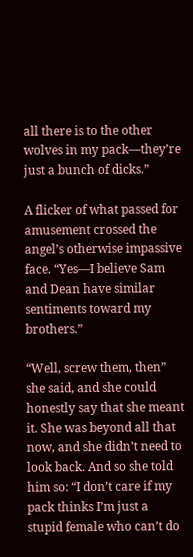all there is to the other wolves in my pack—they’re just a bunch of dicks.”

A flicker of what passed for amusement crossed the angel’s otherwise impassive face. “Yes—I believe Sam and Dean have similar sentiments toward my brothers.”

“Well, screw them, then” she said, and she could honestly say that she meant it. She was beyond all that now, and she didn’t need to look back. And so she told him so: “I don’t care if my pack thinks I’m just a stupid female who can’t do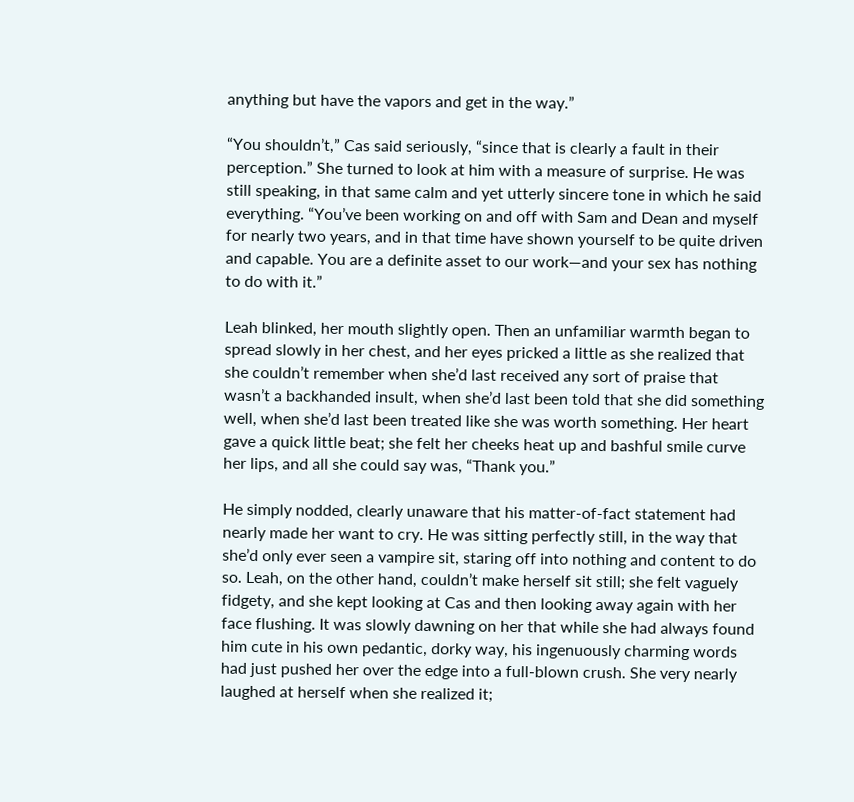anything but have the vapors and get in the way.”

“You shouldn’t,” Cas said seriously, “since that is clearly a fault in their perception.” She turned to look at him with a measure of surprise. He was still speaking, in that same calm and yet utterly sincere tone in which he said everything. “You’ve been working on and off with Sam and Dean and myself for nearly two years, and in that time have shown yourself to be quite driven and capable. You are a definite asset to our work—and your sex has nothing to do with it.”

Leah blinked, her mouth slightly open. Then an unfamiliar warmth began to spread slowly in her chest, and her eyes pricked a little as she realized that she couldn’t remember when she’d last received any sort of praise that wasn’t a backhanded insult, when she’d last been told that she did something well, when she’d last been treated like she was worth something. Her heart gave a quick little beat; she felt her cheeks heat up and bashful smile curve her lips, and all she could say was, “Thank you.”

He simply nodded, clearly unaware that his matter-of-fact statement had nearly made her want to cry. He was sitting perfectly still, in the way that she’d only ever seen a vampire sit, staring off into nothing and content to do so. Leah, on the other hand, couldn’t make herself sit still; she felt vaguely fidgety, and she kept looking at Cas and then looking away again with her face flushing. It was slowly dawning on her that while she had always found him cute in his own pedantic, dorky way, his ingenuously charming words had just pushed her over the edge into a full-blown crush. She very nearly laughed at herself when she realized it;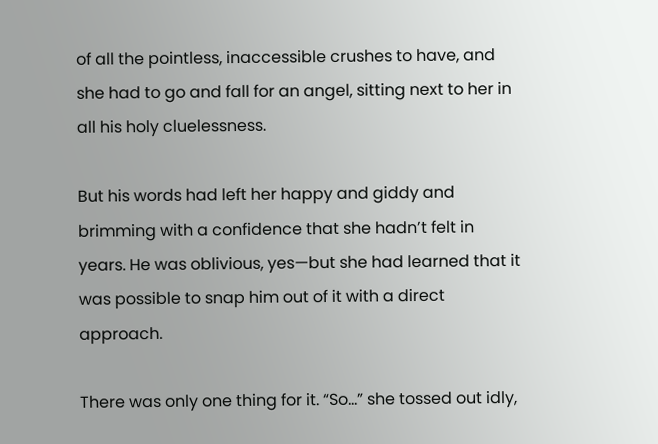of all the pointless, inaccessible crushes to have, and she had to go and fall for an angel, sitting next to her in all his holy cluelessness.

But his words had left her happy and giddy and brimming with a confidence that she hadn’t felt in years. He was oblivious, yes—but she had learned that it was possible to snap him out of it with a direct approach.

There was only one thing for it. “So…” she tossed out idly,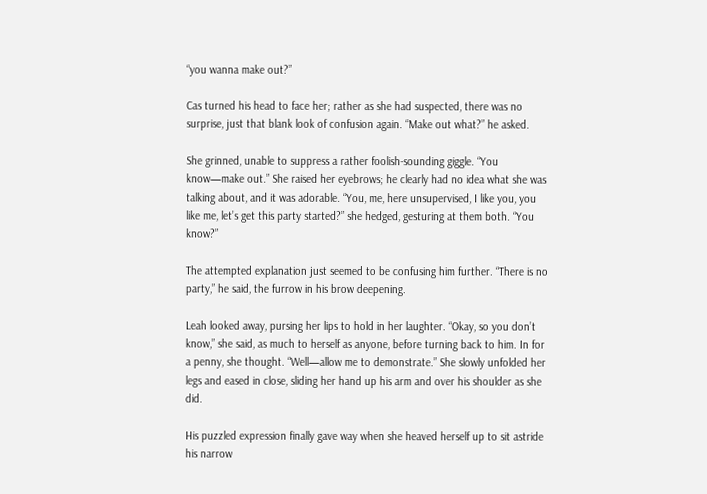“you wanna make out?”

Cas turned his head to face her; rather as she had suspected, there was no surprise, just that blank look of confusion again. “Make out what?” he asked.

She grinned, unable to suppress a rather foolish-sounding giggle. “You know—make out.” She raised her eyebrows; he clearly had no idea what she was talking about, and it was adorable. “You, me, here unsupervised, I like you, you like me, let’s get this party started?” she hedged, gesturing at them both. “You know?”

The attempted explanation just seemed to be confusing him further. “There is no party,” he said, the furrow in his brow deepening.

Leah looked away, pursing her lips to hold in her laughter. “Okay, so you don’t know,” she said, as much to herself as anyone, before turning back to him. In for a penny, she thought. “Well—allow me to demonstrate.” She slowly unfolded her legs and eased in close, sliding her hand up his arm and over his shoulder as she did.

His puzzled expression finally gave way when she heaved herself up to sit astride his narrow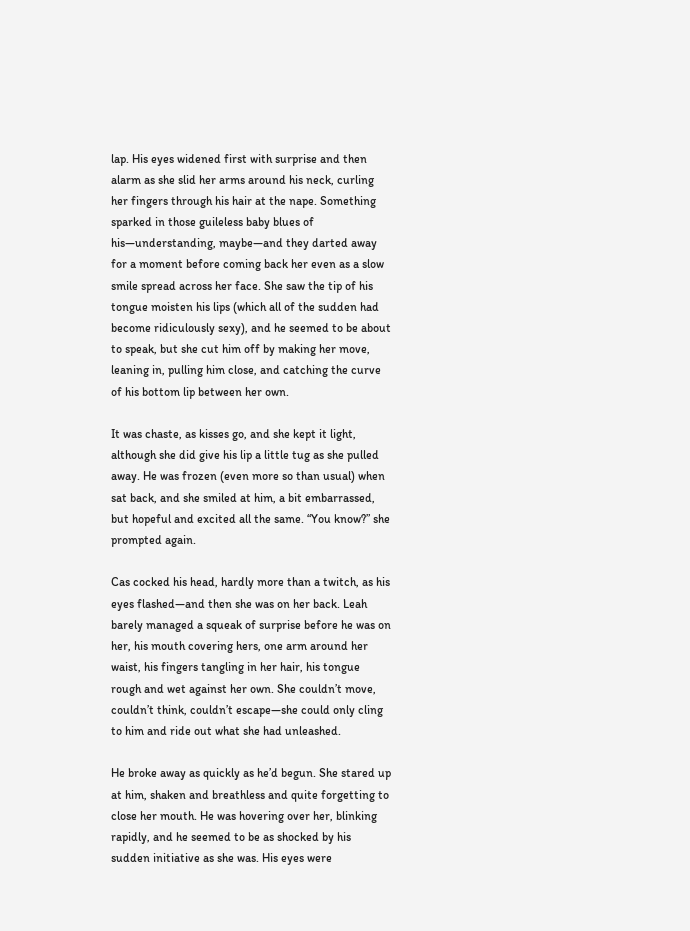lap. His eyes widened first with surprise and then alarm as she slid her arms around his neck, curling her fingers through his hair at the nape. Something sparked in those guileless baby blues of his—understanding, maybe—and they darted away for a moment before coming back her even as a slow smile spread across her face. She saw the tip of his tongue moisten his lips (which all of the sudden had become ridiculously sexy), and he seemed to be about to speak, but she cut him off by making her move, leaning in, pulling him close, and catching the curve of his bottom lip between her own.

It was chaste, as kisses go, and she kept it light, although she did give his lip a little tug as she pulled away. He was frozen (even more so than usual) when sat back, and she smiled at him, a bit embarrassed, but hopeful and excited all the same. “You know?” she prompted again.

Cas cocked his head, hardly more than a twitch, as his eyes flashed—and then she was on her back. Leah barely managed a squeak of surprise before he was on her, his mouth covering hers, one arm around her waist, his fingers tangling in her hair, his tongue rough and wet against her own. She couldn’t move, couldn’t think, couldn’t escape—she could only cling to him and ride out what she had unleashed.

He broke away as quickly as he’d begun. She stared up at him, shaken and breathless and quite forgetting to close her mouth. He was hovering over her, blinking rapidly, and he seemed to be as shocked by his sudden initiative as she was. His eyes were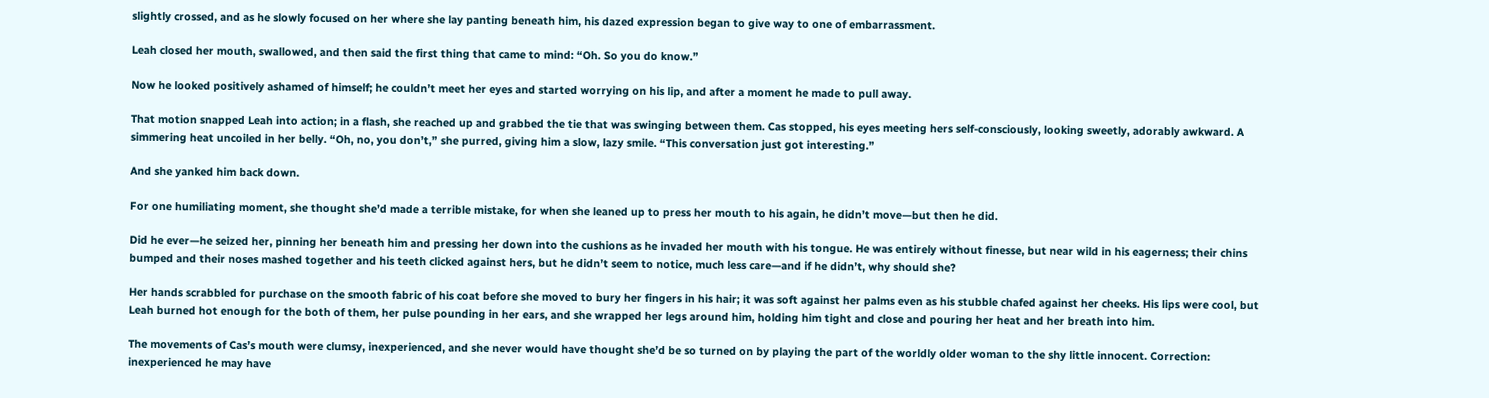slightly crossed, and as he slowly focused on her where she lay panting beneath him, his dazed expression began to give way to one of embarrassment.

Leah closed her mouth, swallowed, and then said the first thing that came to mind: “Oh. So you do know.”

Now he looked positively ashamed of himself; he couldn’t meet her eyes and started worrying on his lip, and after a moment he made to pull away.

That motion snapped Leah into action; in a flash, she reached up and grabbed the tie that was swinging between them. Cas stopped, his eyes meeting hers self-consciously, looking sweetly, adorably awkward. A simmering heat uncoiled in her belly. “Oh, no, you don’t,” she purred, giving him a slow, lazy smile. “This conversation just got interesting.”

And she yanked him back down.

For one humiliating moment, she thought she’d made a terrible mistake, for when she leaned up to press her mouth to his again, he didn’t move—but then he did.

Did he ever—he seized her, pinning her beneath him and pressing her down into the cushions as he invaded her mouth with his tongue. He was entirely without finesse, but near wild in his eagerness; their chins bumped and their noses mashed together and his teeth clicked against hers, but he didn’t seem to notice, much less care—and if he didn’t, why should she?

Her hands scrabbled for purchase on the smooth fabric of his coat before she moved to bury her fingers in his hair; it was soft against her palms even as his stubble chafed against her cheeks. His lips were cool, but Leah burned hot enough for the both of them, her pulse pounding in her ears, and she wrapped her legs around him, holding him tight and close and pouring her heat and her breath into him.

The movements of Cas’s mouth were clumsy, inexperienced, and she never would have thought she’d be so turned on by playing the part of the worldly older woman to the shy little innocent. Correction: inexperienced he may have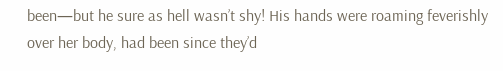been—but he sure as hell wasn’t shy! His hands were roaming feverishly over her body, had been since they’d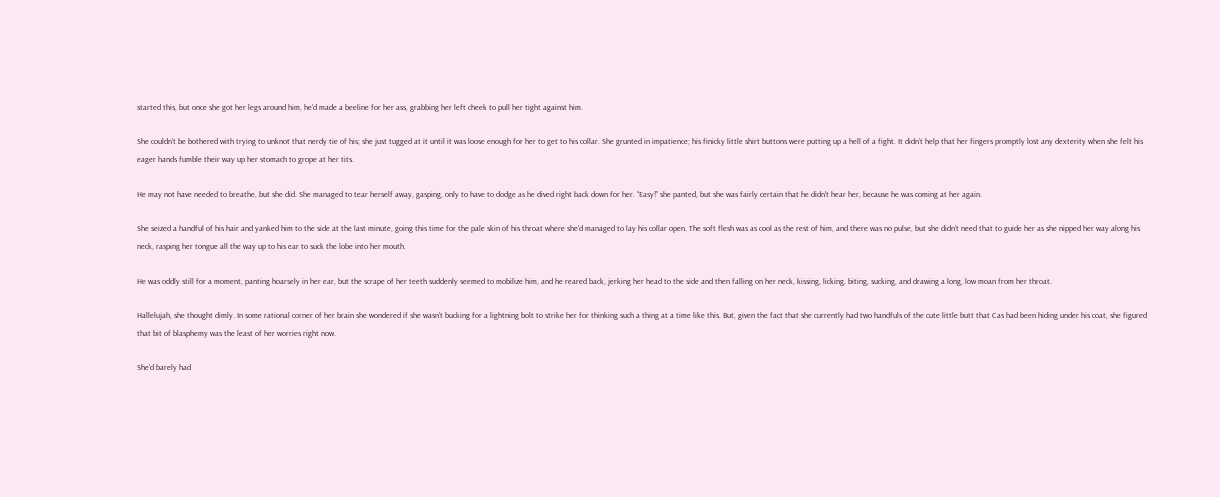started this, but once she got her legs around him, he’d made a beeline for her ass, grabbing her left cheek to pull her tight against him.

She couldn’t be bothered with trying to unknot that nerdy tie of his; she just tugged at it until it was loose enough for her to get to his collar. She grunted in impatience; his finicky little shirt buttons were putting up a hell of a fight. It didn’t help that her fingers promptly lost any dexterity when she felt his eager hands fumble their way up her stomach to grope at her tits.

He may not have needed to breathe, but she did. She managed to tear herself away, gasping, only to have to dodge as he dived right back down for her. “Easy!” she panted, but she was fairly certain that he didn’t hear her, because he was coming at her again.

She seized a handful of his hair and yanked him to the side at the last minute, going this time for the pale skin of his throat where she’d managed to lay his collar open. The soft flesh was as cool as the rest of him, and there was no pulse, but she didn’t need that to guide her as she nipped her way along his neck, rasping her tongue all the way up to his ear to suck the lobe into her mouth.

He was oddly still for a moment, panting hoarsely in her ear, but the scrape of her teeth suddenly seemed to mobilize him, and he reared back, jerking her head to the side and then falling on her neck, kissing, licking, biting, sucking, and drawing a long, low moan from her throat.

Hallelujah, she thought dimly. In some rational corner of her brain she wondered if she wasn’t bucking for a lightning bolt to strike her for thinking such a thing at a time like this. But, given the fact that she currently had two handfuls of the cute little butt that Cas had been hiding under his coat, she figured that bit of blasphemy was the least of her worries right now.

She’d barely had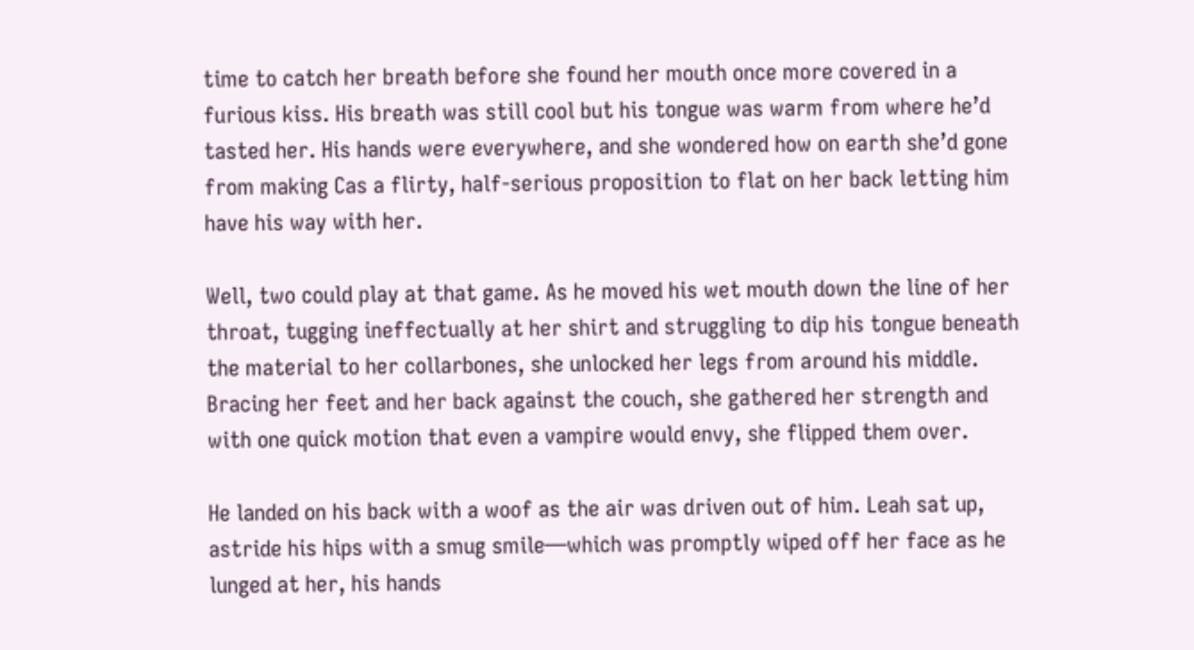time to catch her breath before she found her mouth once more covered in a furious kiss. His breath was still cool but his tongue was warm from where he’d tasted her. His hands were everywhere, and she wondered how on earth she’d gone from making Cas a flirty, half-serious proposition to flat on her back letting him have his way with her.

Well, two could play at that game. As he moved his wet mouth down the line of her throat, tugging ineffectually at her shirt and struggling to dip his tongue beneath the material to her collarbones, she unlocked her legs from around his middle. Bracing her feet and her back against the couch, she gathered her strength and with one quick motion that even a vampire would envy, she flipped them over.

He landed on his back with a woof as the air was driven out of him. Leah sat up, astride his hips with a smug smile—which was promptly wiped off her face as he lunged at her, his hands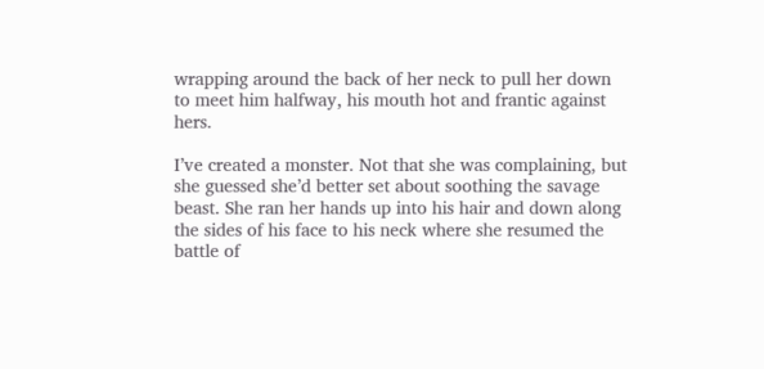wrapping around the back of her neck to pull her down to meet him halfway, his mouth hot and frantic against hers.

I’ve created a monster. Not that she was complaining, but she guessed she’d better set about soothing the savage beast. She ran her hands up into his hair and down along the sides of his face to his neck where she resumed the battle of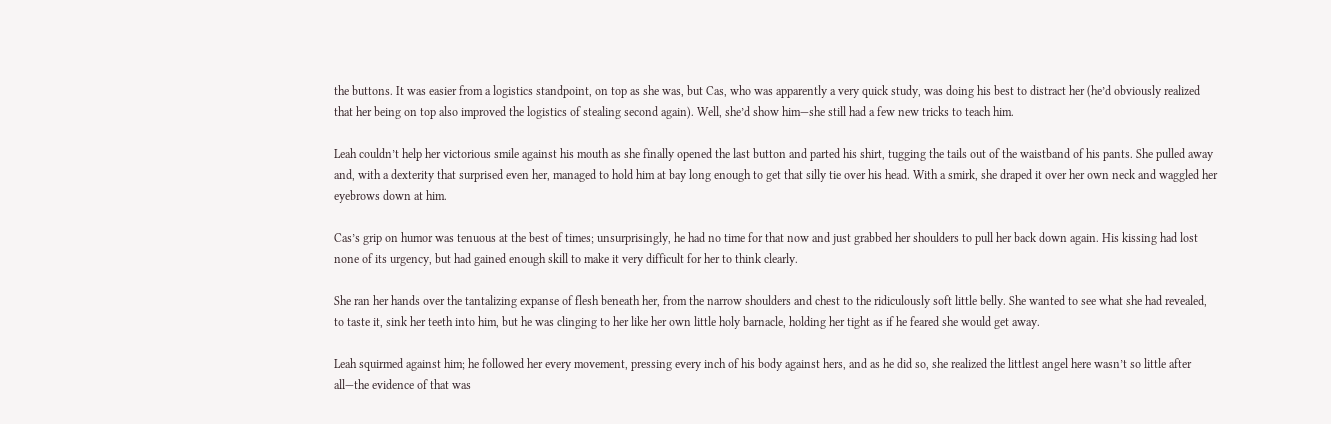the buttons. It was easier from a logistics standpoint, on top as she was, but Cas, who was apparently a very quick study, was doing his best to distract her (he’d obviously realized that her being on top also improved the logistics of stealing second again). Well, she’d show him—she still had a few new tricks to teach him.

Leah couldn’t help her victorious smile against his mouth as she finally opened the last button and parted his shirt, tugging the tails out of the waistband of his pants. She pulled away and, with a dexterity that surprised even her, managed to hold him at bay long enough to get that silly tie over his head. With a smirk, she draped it over her own neck and waggled her eyebrows down at him.

Cas’s grip on humor was tenuous at the best of times; unsurprisingly, he had no time for that now and just grabbed her shoulders to pull her back down again. His kissing had lost none of its urgency, but had gained enough skill to make it very difficult for her to think clearly.

She ran her hands over the tantalizing expanse of flesh beneath her, from the narrow shoulders and chest to the ridiculously soft little belly. She wanted to see what she had revealed, to taste it, sink her teeth into him, but he was clinging to her like her own little holy barnacle, holding her tight as if he feared she would get away.

Leah squirmed against him; he followed her every movement, pressing every inch of his body against hers, and as he did so, she realized the littlest angel here wasn’t so little after all—the evidence of that was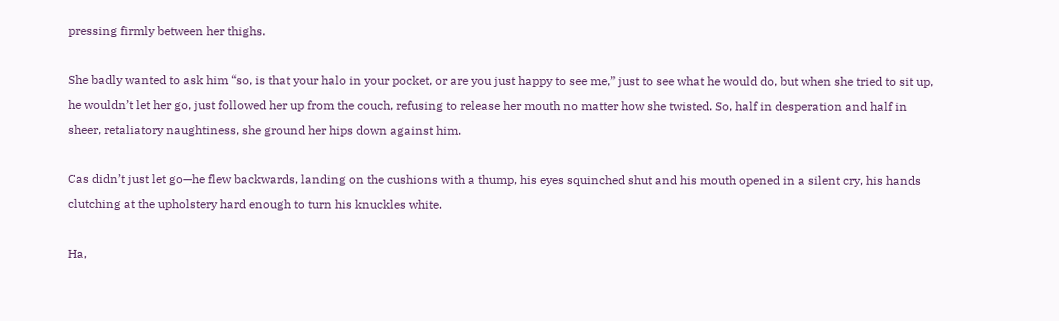pressing firmly between her thighs.

She badly wanted to ask him “so, is that your halo in your pocket, or are you just happy to see me,” just to see what he would do, but when she tried to sit up, he wouldn’t let her go, just followed her up from the couch, refusing to release her mouth no matter how she twisted. So, half in desperation and half in sheer, retaliatory naughtiness, she ground her hips down against him.

Cas didn’t just let go—he flew backwards, landing on the cushions with a thump, his eyes squinched shut and his mouth opened in a silent cry, his hands clutching at the upholstery hard enough to turn his knuckles white.

Ha,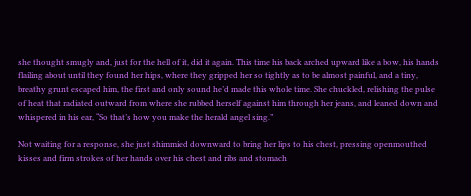she thought smugly and, just for the hell of it, did it again. This time his back arched upward like a bow, his hands flailing about until they found her hips, where they gripped her so tightly as to be almost painful, and a tiny, breathy grunt escaped him, the first and only sound he’d made this whole time. She chuckled, relishing the pulse of heat that radiated outward from where she rubbed herself against him through her jeans, and leaned down and whispered in his ear, “So that’s how you make the herald angel sing.”

Not waiting for a response, she just shimmied downward to bring her lips to his chest, pressing openmouthed kisses and firm strokes of her hands over his chest and ribs and stomach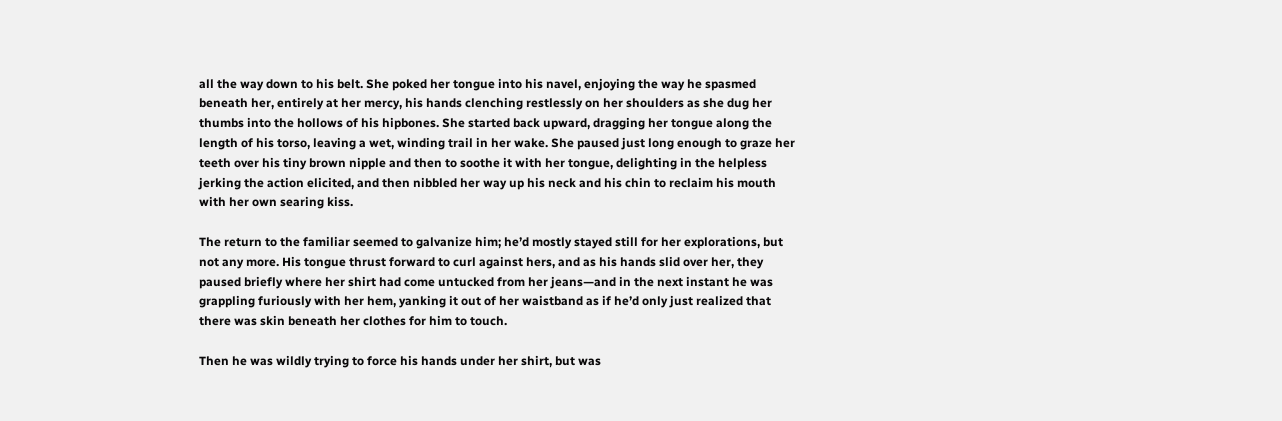all the way down to his belt. She poked her tongue into his navel, enjoying the way he spasmed beneath her, entirely at her mercy, his hands clenching restlessly on her shoulders as she dug her thumbs into the hollows of his hipbones. She started back upward, dragging her tongue along the length of his torso, leaving a wet, winding trail in her wake. She paused just long enough to graze her teeth over his tiny brown nipple and then to soothe it with her tongue, delighting in the helpless jerking the action elicited, and then nibbled her way up his neck and his chin to reclaim his mouth with her own searing kiss.

The return to the familiar seemed to galvanize him; he’d mostly stayed still for her explorations, but not any more. His tongue thrust forward to curl against hers, and as his hands slid over her, they paused briefly where her shirt had come untucked from her jeans—and in the next instant he was grappling furiously with her hem, yanking it out of her waistband as if he’d only just realized that there was skin beneath her clothes for him to touch.

Then he was wildly trying to force his hands under her shirt, but was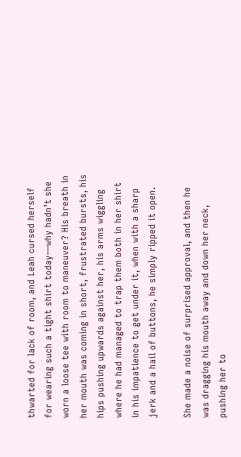thwarted for lack of room, and Leah cursed herself for wearing such a tight shirt today—why hadn’t she worn a loose tee with room to maneuver? His breath in her mouth was coming in short, frustrated bursts, his hips pushing upwards against her, his arms wiggling where he had managed to trap them both in her shirt in his impatience to get under it, when with a sharp jerk and a hail of buttons, he simply ripped it open.

She made a noise of surprised approval, and then he was dragging his mouth away and down her neck, pushing her to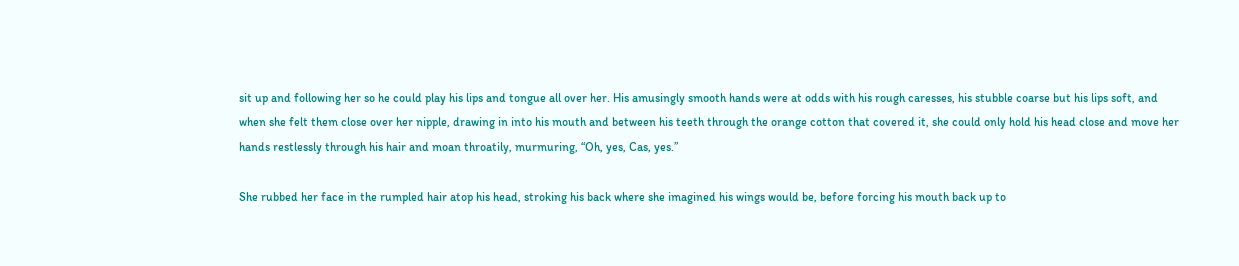sit up and following her so he could play his lips and tongue all over her. His amusingly smooth hands were at odds with his rough caresses, his stubble coarse but his lips soft, and when she felt them close over her nipple, drawing in into his mouth and between his teeth through the orange cotton that covered it, she could only hold his head close and move her hands restlessly through his hair and moan throatily, murmuring, “Oh, yes, Cas, yes.”

She rubbed her face in the rumpled hair atop his head, stroking his back where she imagined his wings would be, before forcing his mouth back up to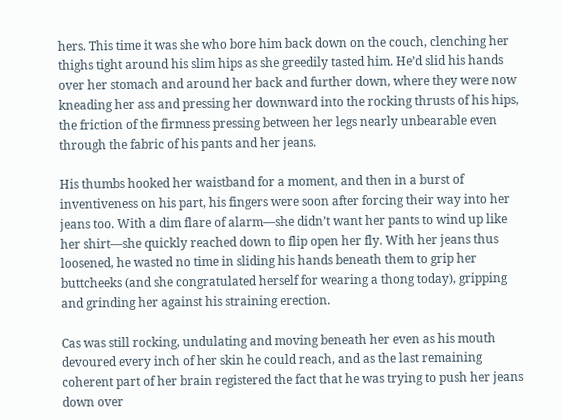hers. This time it was she who bore him back down on the couch, clenching her thighs tight around his slim hips as she greedily tasted him. He’d slid his hands over her stomach and around her back and further down, where they were now kneading her ass and pressing her downward into the rocking thrusts of his hips, the friction of the firmness pressing between her legs nearly unbearable even through the fabric of his pants and her jeans.

His thumbs hooked her waistband for a moment, and then in a burst of inventiveness on his part, his fingers were soon after forcing their way into her jeans too. With a dim flare of alarm—she didn’t want her pants to wind up like her shirt—she quickly reached down to flip open her fly. With her jeans thus loosened, he wasted no time in sliding his hands beneath them to grip her buttcheeks (and she congratulated herself for wearing a thong today), gripping and grinding her against his straining erection.

Cas was still rocking, undulating and moving beneath her even as his mouth devoured every inch of her skin he could reach, and as the last remaining coherent part of her brain registered the fact that he was trying to push her jeans down over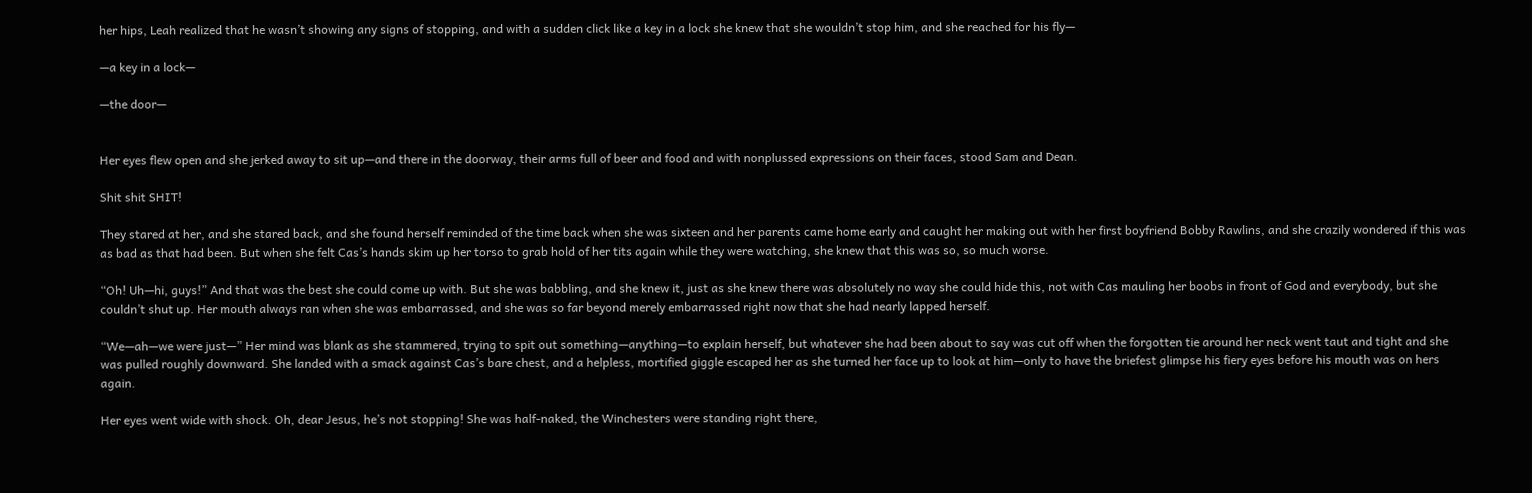her hips, Leah realized that he wasn’t showing any signs of stopping, and with a sudden click like a key in a lock she knew that she wouldn’t stop him, and she reached for his fly—

—a key in a lock—

—the door—


Her eyes flew open and she jerked away to sit up—and there in the doorway, their arms full of beer and food and with nonplussed expressions on their faces, stood Sam and Dean.

Shit shit SHIT!

They stared at her, and she stared back, and she found herself reminded of the time back when she was sixteen and her parents came home early and caught her making out with her first boyfriend Bobby Rawlins, and she crazily wondered if this was as bad as that had been. But when she felt Cas’s hands skim up her torso to grab hold of her tits again while they were watching, she knew that this was so, so much worse.

“Oh! Uh—hi, guys!” And that was the best she could come up with. But she was babbling, and she knew it, just as she knew there was absolutely no way she could hide this, not with Cas mauling her boobs in front of God and everybody, but she couldn’t shut up. Her mouth always ran when she was embarrassed, and she was so far beyond merely embarrassed right now that she had nearly lapped herself.

“We—ah—we were just—” Her mind was blank as she stammered, trying to spit out something—anything—to explain herself, but whatever she had been about to say was cut off when the forgotten tie around her neck went taut and tight and she was pulled roughly downward. She landed with a smack against Cas’s bare chest, and a helpless, mortified giggle escaped her as she turned her face up to look at him—only to have the briefest glimpse his fiery eyes before his mouth was on hers again.

Her eyes went wide with shock. Oh, dear Jesus, he’s not stopping! She was half-naked, the Winchesters were standing right there,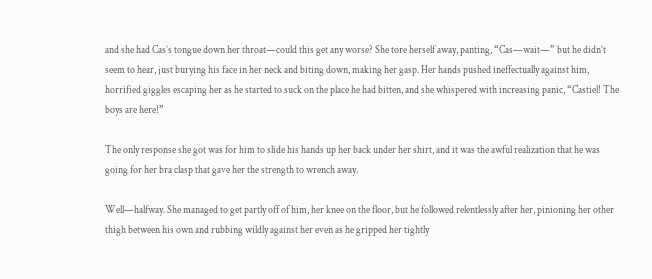and she had Cas’s tongue down her throat—could this get any worse? She tore herself away, panting, “Cas—wait—” but he didn’t seem to hear, just burying his face in her neck and biting down, making her gasp. Her hands pushed ineffectually against him, horrified giggles escaping her as he started to suck on the place he had bitten, and she whispered with increasing panic, “Castiel! The boys are here!”

The only response she got was for him to slide his hands up her back under her shirt, and it was the awful realization that he was going for her bra clasp that gave her the strength to wrench away.

Well—halfway. She managed to get partly off of him, her knee on the floor, but he followed relentlessly after her, pinioning her other thigh between his own and rubbing wildly against her even as he gripped her tightly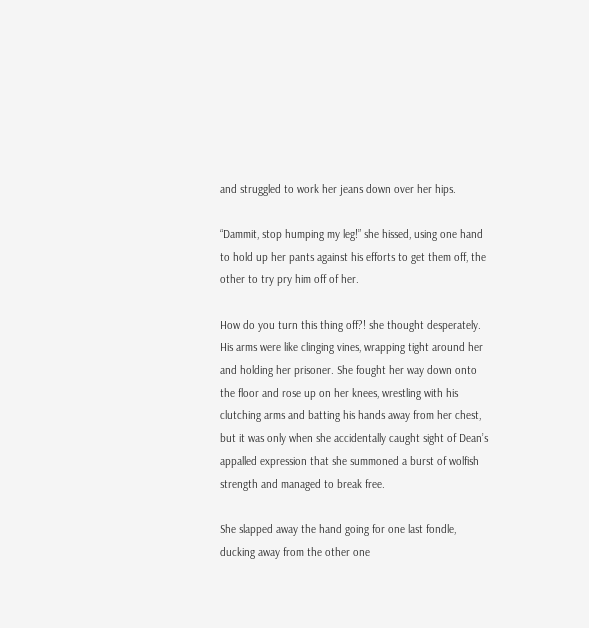and struggled to work her jeans down over her hips.

“Dammit, stop humping my leg!” she hissed, using one hand to hold up her pants against his efforts to get them off, the other to try pry him off of her.

How do you turn this thing off?! she thought desperately. His arms were like clinging vines, wrapping tight around her and holding her prisoner. She fought her way down onto the floor and rose up on her knees, wrestling with his clutching arms and batting his hands away from her chest, but it was only when she accidentally caught sight of Dean’s appalled expression that she summoned a burst of wolfish strength and managed to break free.

She slapped away the hand going for one last fondle, ducking away from the other one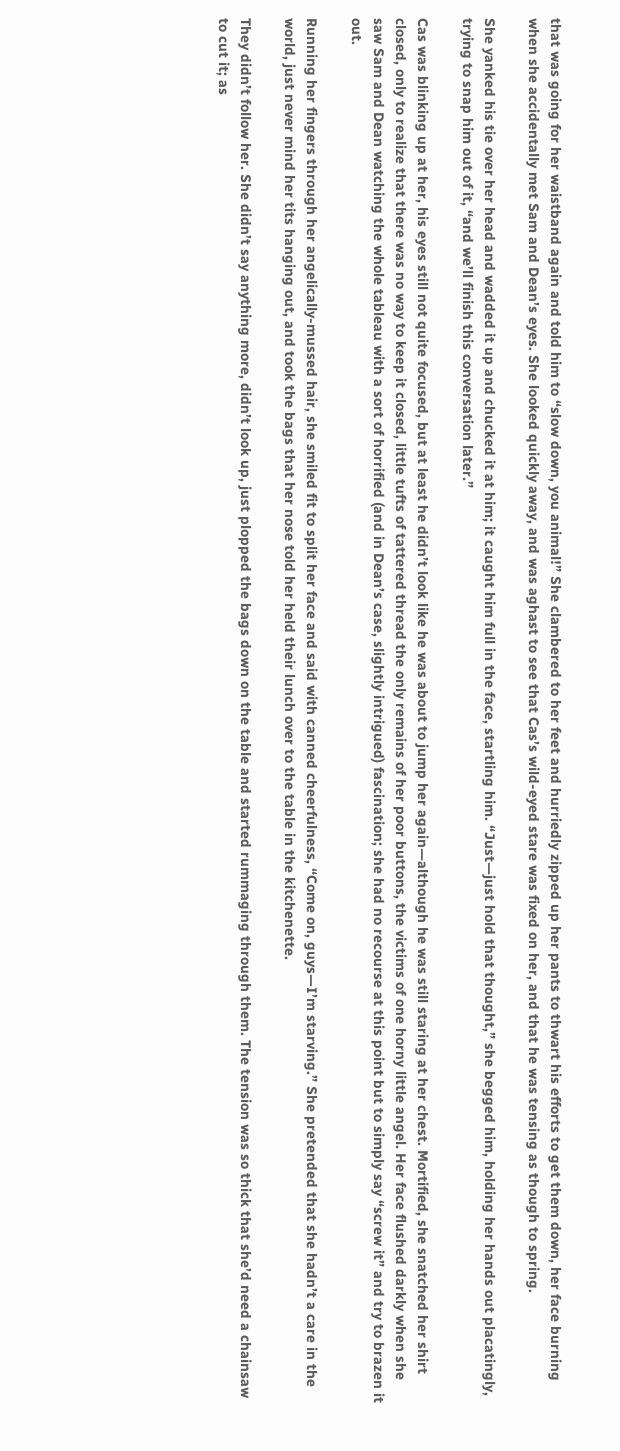that was going for her waistband again and told him to “slow down, you animal!” She clambered to her feet and hurriedly zipped up her pants to thwart his efforts to get them down, her face burning when she accidentally met Sam and Dean’s eyes. She looked quickly away, and was aghast to see that Cas’s wild-eyed stare was fixed on her, and that he was tensing as though to spring.

She yanked his tie over her head and wadded it up and chucked it at him; it caught him full in the face, startling him. “Just—just hold that thought,” she begged him, holding her hands out placatingly, trying to snap him out of it, “and we’ll finish this conversation later.”

Cas was blinking up at her, his eyes still not quite focused, but at least he didn’t look like he was about to jump her again—although he was still staring at her chest. Mortified, she snatched her shirt closed, only to realize that there was no way to keep it closed, little tufts of tattered thread the only remains of her poor buttons, the victims of one horny little angel. Her face flushed darkly when she saw Sam and Dean watching the whole tableau with a sort of horrified (and in Dean’s case, slightly intrigued) fascination; she had no recourse at this point but to simply say “screw it” and try to brazen it out.

Running her fingers through her angelically-mussed hair, she smiled fit to split her face and said with canned cheerfulness, “Come on, guys—I’m starving.” She pretended that she hadn’t a care in the world, just never mind her tits hanging out, and took the bags that her nose told her held their lunch over to the table in the kitchenette.

They didn’t follow her. She didn’t say anything more, didn’t look up, just plopped the bags down on the table and started rummaging through them. The tension was so thick that she’d need a chainsaw to cut it; as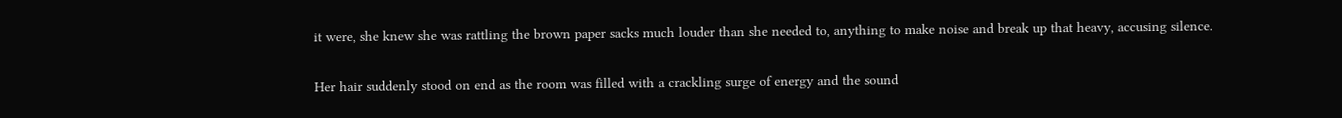it were, she knew she was rattling the brown paper sacks much louder than she needed to, anything to make noise and break up that heavy, accusing silence.

Her hair suddenly stood on end as the room was filled with a crackling surge of energy and the sound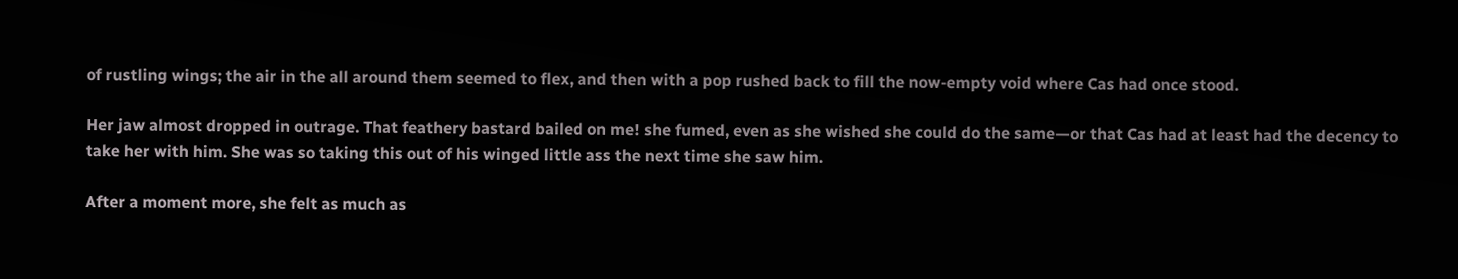of rustling wings; the air in the all around them seemed to flex, and then with a pop rushed back to fill the now-empty void where Cas had once stood.

Her jaw almost dropped in outrage. That feathery bastard bailed on me! she fumed, even as she wished she could do the same—or that Cas had at least had the decency to take her with him. She was so taking this out of his winged little ass the next time she saw him.

After a moment more, she felt as much as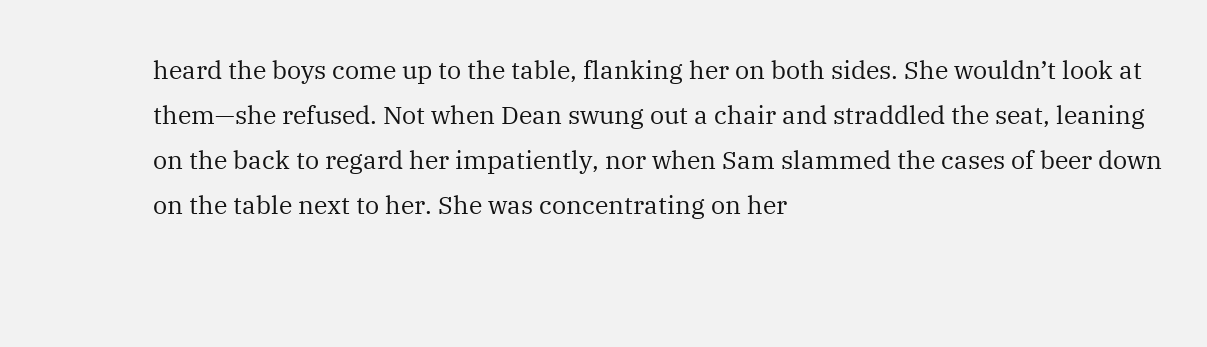heard the boys come up to the table, flanking her on both sides. She wouldn’t look at them—she refused. Not when Dean swung out a chair and straddled the seat, leaning on the back to regard her impatiently, nor when Sam slammed the cases of beer down on the table next to her. She was concentrating on her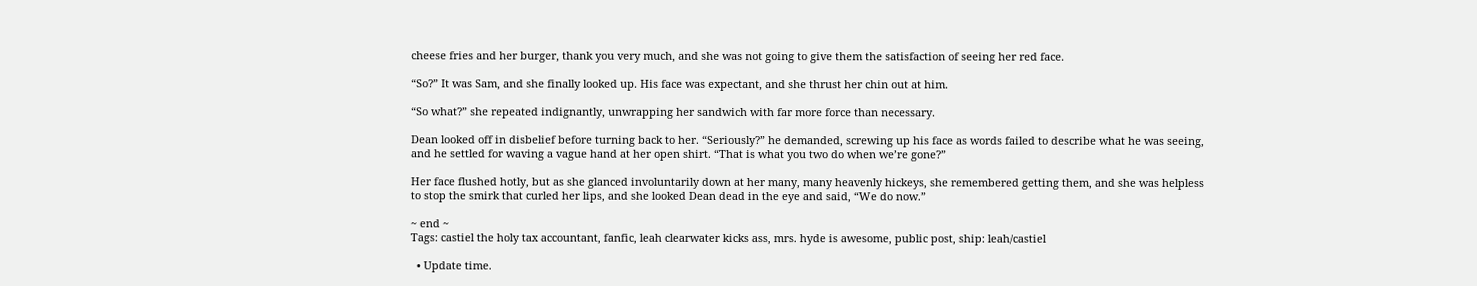cheese fries and her burger, thank you very much, and she was not going to give them the satisfaction of seeing her red face.

“So?” It was Sam, and she finally looked up. His face was expectant, and she thrust her chin out at him.

“So what?” she repeated indignantly, unwrapping her sandwich with far more force than necessary.

Dean looked off in disbelief before turning back to her. “Seriously?” he demanded, screwing up his face as words failed to describe what he was seeing, and he settled for waving a vague hand at her open shirt. “That is what you two do when we’re gone?”

Her face flushed hotly, but as she glanced involuntarily down at her many, many heavenly hickeys, she remembered getting them, and she was helpless to stop the smirk that curled her lips, and she looked Dean dead in the eye and said, “We do now.”

~ end ~
Tags: castiel the holy tax accountant, fanfic, leah clearwater kicks ass, mrs. hyde is awesome, public post, ship: leah/castiel

  • Update time.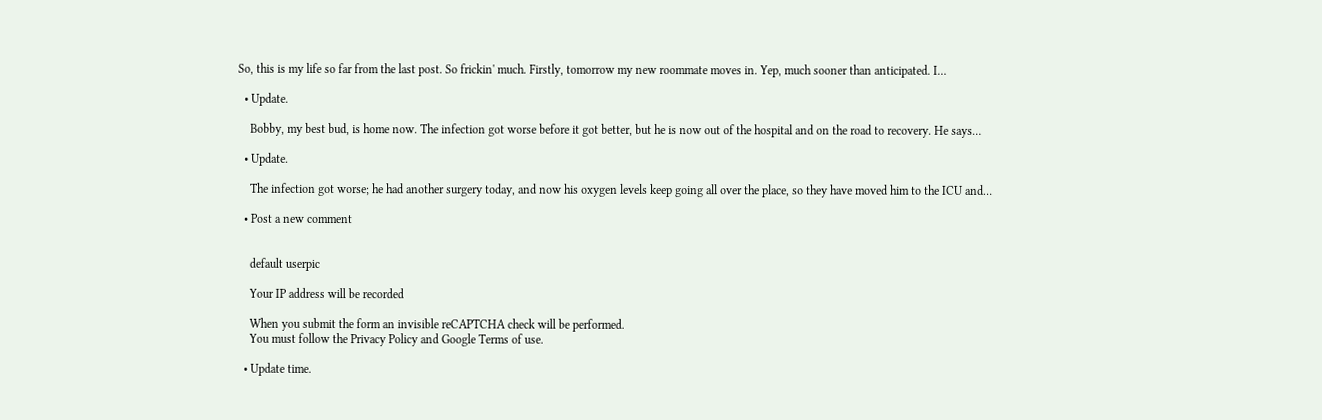So, this is my life so far from the last post. So frickin' much. Firstly, tomorrow my new roommate moves in. Yep, much sooner than anticipated. I…

  • Update.

    Bobby, my best bud, is home now. The infection got worse before it got better, but he is now out of the hospital and on the road to recovery. He says…

  • Update.

    The infection got worse; he had another surgery today, and now his oxygen levels keep going all over the place, so they have moved him to the ICU and…

  • Post a new comment


    default userpic

    Your IP address will be recorded

    When you submit the form an invisible reCAPTCHA check will be performed.
    You must follow the Privacy Policy and Google Terms of use.

  • Update time.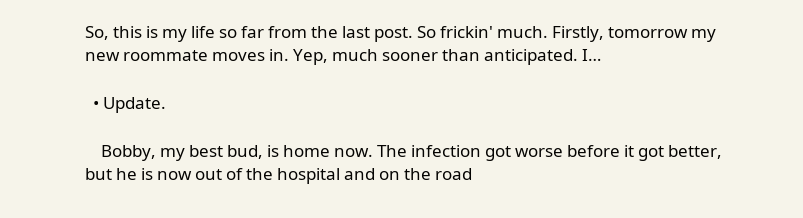So, this is my life so far from the last post. So frickin' much. Firstly, tomorrow my new roommate moves in. Yep, much sooner than anticipated. I…

  • Update.

    Bobby, my best bud, is home now. The infection got worse before it got better, but he is now out of the hospital and on the road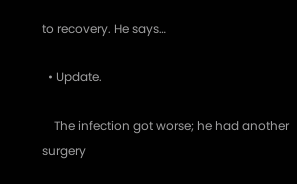to recovery. He says…

  • Update.

    The infection got worse; he had another surgery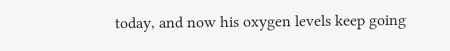today, and now his oxygen levels keep going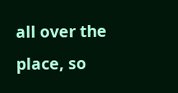all over the place, so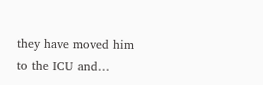they have moved him to the ICU and…